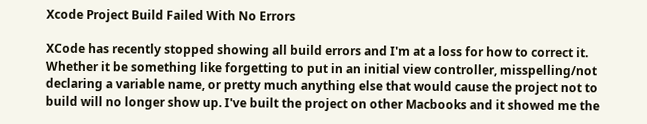Xcode Project Build Failed With No Errors

XCode has recently stopped showing all build errors and I'm at a loss for how to correct it. Whether it be something like forgetting to put in an initial view controller, misspelling/not declaring a variable name, or pretty much anything else that would cause the project not to build will no longer show up. I've built the project on other Macbooks and it showed me the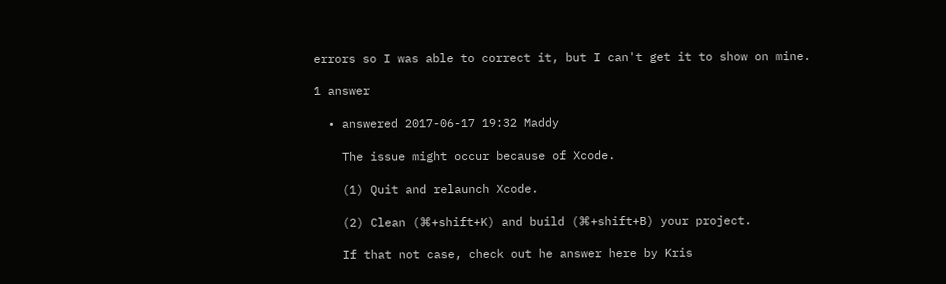errors so I was able to correct it, but I can't get it to show on mine.

1 answer

  • answered 2017-06-17 19:32 Maddy

    The issue might occur because of Xcode.

    (1) Quit and relaunch Xcode.

    (2) Clean (⌘+shift+K) and build (⌘+shift+B) your project.

    If that not case, check out he answer here by Kris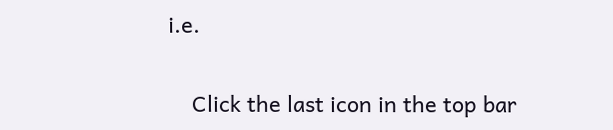i.e.

    Click the last icon in the top bar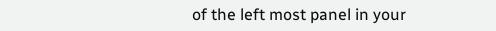of the left most panel in your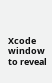Xcode window to reveal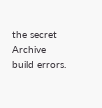the secret Archive build errors.